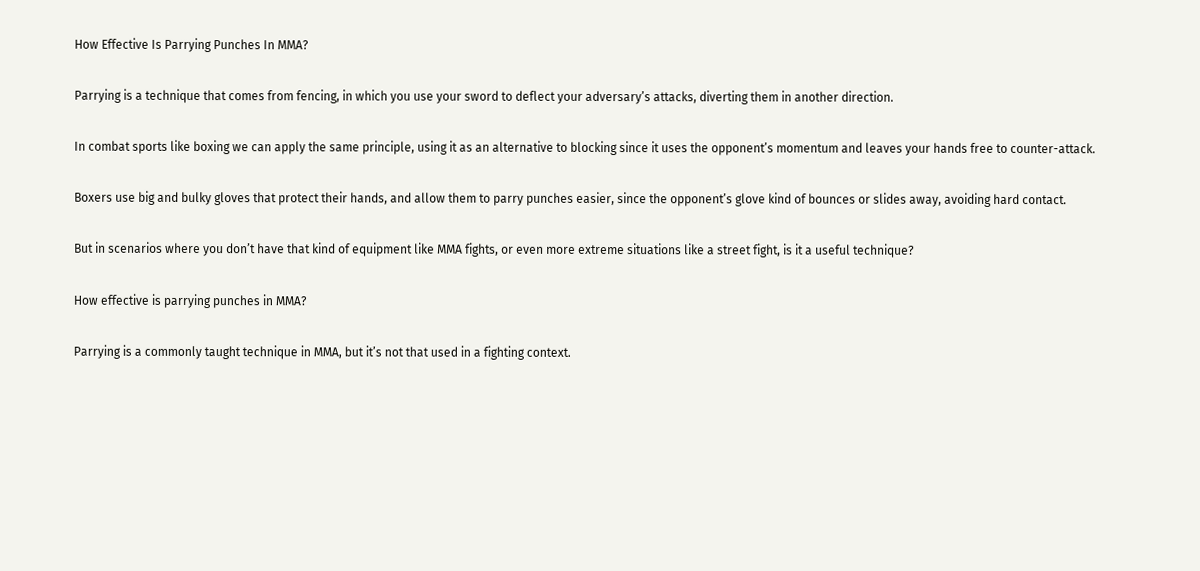How Effective Is Parrying Punches In MMA?

Parrying is a technique that comes from fencing, in which you use your sword to deflect your adversary’s attacks, diverting them in another direction.

In combat sports like boxing we can apply the same principle, using it as an alternative to blocking since it uses the opponent’s momentum and leaves your hands free to counter-attack.

Boxers use big and bulky gloves that protect their hands, and allow them to parry punches easier, since the opponent’s glove kind of bounces or slides away, avoiding hard contact.

But in scenarios where you don’t have that kind of equipment like MMA fights, or even more extreme situations like a street fight, is it a useful technique?

How effective is parrying punches in MMA?

Parrying is a commonly taught technique in MMA, but it’s not that used in a fighting context.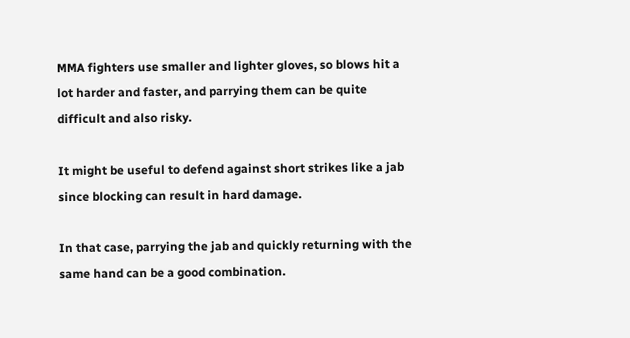MMA fighters use smaller and lighter gloves, so blows hit a lot harder and faster, and parrying them can be quite difficult and also risky.

It might be useful to defend against short strikes like a jab since blocking can result in hard damage.

In that case, parrying the jab and quickly returning with the same hand can be a good combination.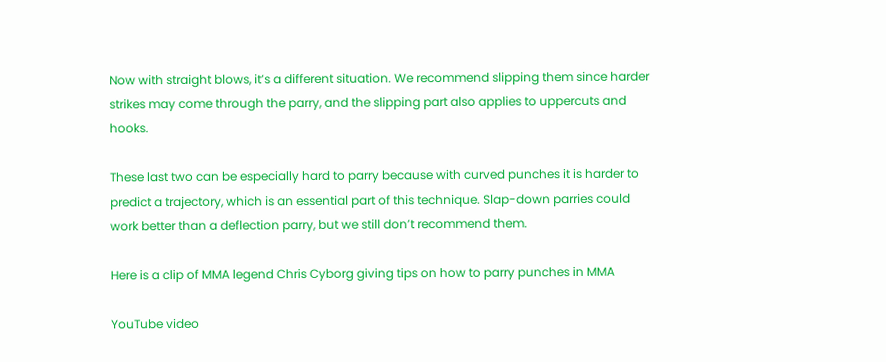Now with straight blows, it’s a different situation. We recommend slipping them since harder strikes may come through the parry, and the slipping part also applies to uppercuts and hooks.

These last two can be especially hard to parry because with curved punches it is harder to predict a trajectory, which is an essential part of this technique. Slap-down parries could work better than a deflection parry, but we still don’t recommend them.

Here is a clip of MMA legend Chris Cyborg giving tips on how to parry punches in MMA

YouTube video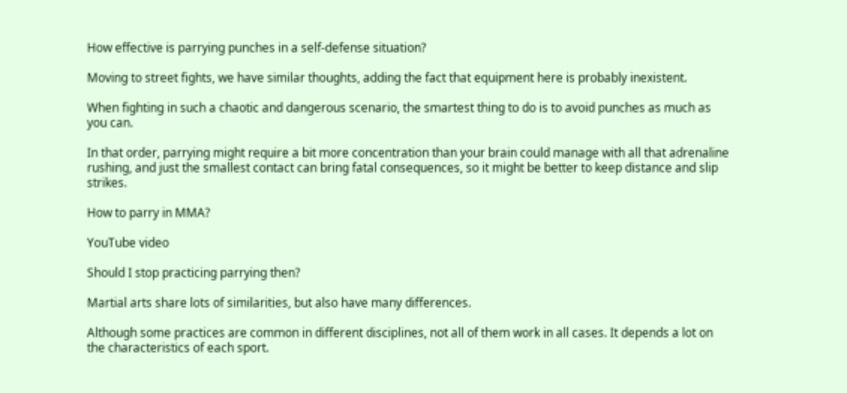How effective is parrying punches in a self-defense situation?

Moving to street fights, we have similar thoughts, adding the fact that equipment here is probably inexistent.

When fighting in such a chaotic and dangerous scenario, the smartest thing to do is to avoid punches as much as you can.

In that order, parrying might require a bit more concentration than your brain could manage with all that adrenaline rushing, and just the smallest contact can bring fatal consequences, so it might be better to keep distance and slip strikes.

How to parry in MMA?

YouTube video

Should I stop practicing parrying then?

Martial arts share lots of similarities, but also have many differences.

Although some practices are common in different disciplines, not all of them work in all cases. It depends a lot on the characteristics of each sport.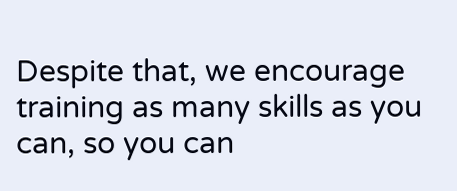Despite that, we encourage training as many skills as you can, so you can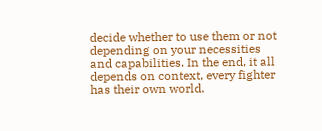decide whether to use them or not depending on your necessities and capabilities. In the end, it all depends on context, every fighter has their own world.